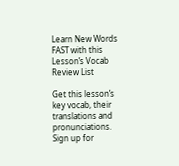Learn New Words FAST with this Lesson’s Vocab Review List

Get this lesson’s key vocab, their translations and pronunciations. Sign up for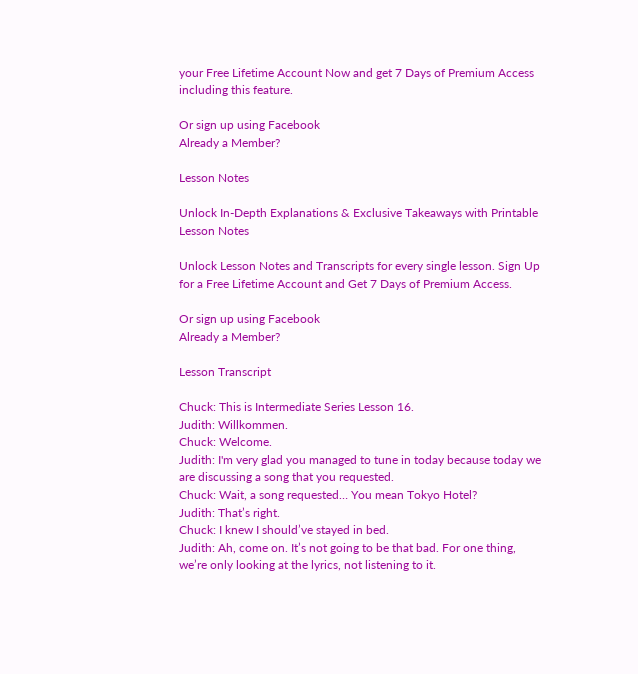your Free Lifetime Account Now and get 7 Days of Premium Access including this feature.

Or sign up using Facebook
Already a Member?

Lesson Notes

Unlock In-Depth Explanations & Exclusive Takeaways with Printable Lesson Notes

Unlock Lesson Notes and Transcripts for every single lesson. Sign Up for a Free Lifetime Account and Get 7 Days of Premium Access.

Or sign up using Facebook
Already a Member?

Lesson Transcript

Chuck: This is Intermediate Series Lesson 16.
Judith: Willkommen.
Chuck: Welcome.
Judith: I'm very glad you managed to tune in today because today we are discussing a song that you requested.
Chuck: Wait, a song requested… You mean Tokyo Hotel?
Judith: That’s right.
Chuck: I knew I should’ve stayed in bed.
Judith: Ah, come on. It’s not going to be that bad. For one thing, we’re only looking at the lyrics, not listening to it.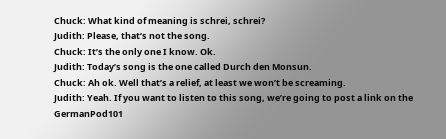Chuck: What kind of meaning is schrei, schrei?
Judith: Please, that’s not the song.
Chuck: It’s the only one I know. Ok.
Judith: Today’s song is the one called Durch den Monsun.
Chuck: Ah ok. Well that’s a relief, at least we won’t be screaming.
Judith: Yeah. If you want to listen to this song, we’re going to post a link on the GermanPod101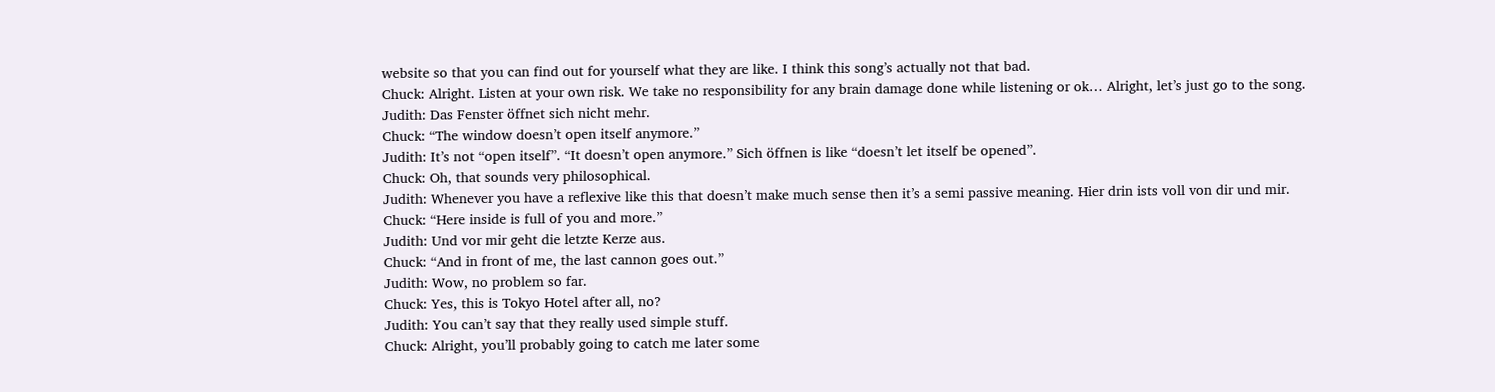website so that you can find out for yourself what they are like. I think this song’s actually not that bad.
Chuck: Alright. Listen at your own risk. We take no responsibility for any brain damage done while listening or ok… Alright, let’s just go to the song.
Judith: Das Fenster öffnet sich nicht mehr.
Chuck: “The window doesn’t open itself anymore.”
Judith: It’s not “open itself”. “It doesn’t open anymore.” Sich öffnen is like “doesn’t let itself be opened”.
Chuck: Oh, that sounds very philosophical.
Judith: Whenever you have a reflexive like this that doesn’t make much sense then it’s a semi passive meaning. Hier drin ists voll von dir und mir.
Chuck: “Here inside is full of you and more.”
Judith: Und vor mir geht die letzte Kerze aus.
Chuck: “And in front of me, the last cannon goes out.”
Judith: Wow, no problem so far.
Chuck: Yes, this is Tokyo Hotel after all, no?
Judith: You can’t say that they really used simple stuff.
Chuck: Alright, you’ll probably going to catch me later some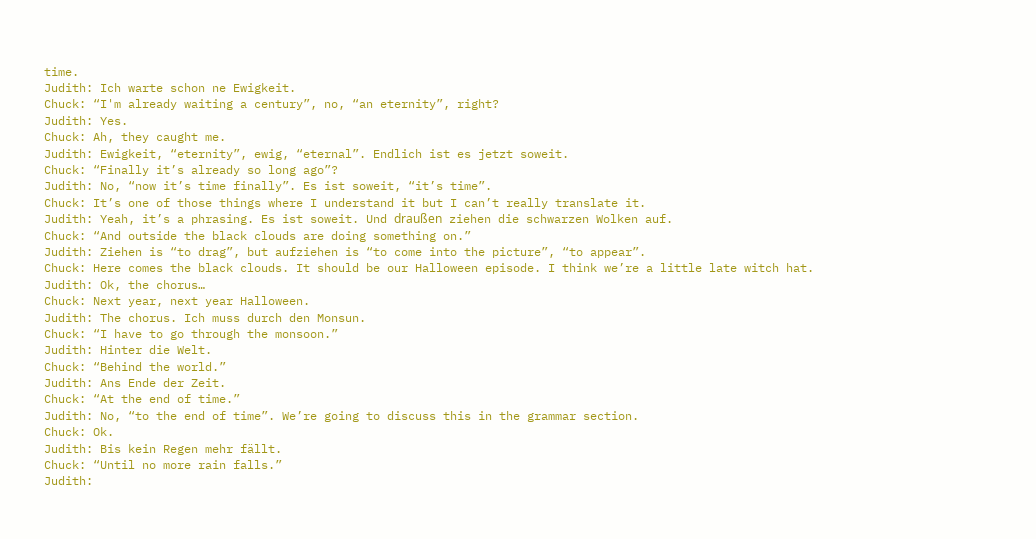time.
Judith: Ich warte schon ne Ewigkeit.
Chuck: “I'm already waiting a century”, no, “an eternity”, right?
Judith: Yes.
Chuck: Ah, they caught me.
Judith: Ewigkeit, “eternity”, ewig, “eternal”. Endlich ist es jetzt soweit.
Chuck: “Finally it’s already so long ago”?
Judith: No, “now it’s time finally”. Es ist soweit, “it’s time”.
Chuck: It’s one of those things where I understand it but I can’t really translate it.
Judith: Yeah, it’s a phrasing. Es ist soweit. Und draußen ziehen die schwarzen Wolken auf.
Chuck: “And outside the black clouds are doing something on.”
Judith: Ziehen is “to drag”, but aufziehen is “to come into the picture”, “to appear”.
Chuck: Here comes the black clouds. It should be our Halloween episode. I think we’re a little late witch hat.
Judith: Ok, the chorus…
Chuck: Next year, next year Halloween.
Judith: The chorus. Ich muss durch den Monsun.
Chuck: “I have to go through the monsoon.”
Judith: Hinter die Welt.
Chuck: “Behind the world.”
Judith: Ans Ende der Zeit.
Chuck: “At the end of time.”
Judith: No, “to the end of time”. We’re going to discuss this in the grammar section.
Chuck: Ok.
Judith: Bis kein Regen mehr fällt.
Chuck: “Until no more rain falls.”
Judith: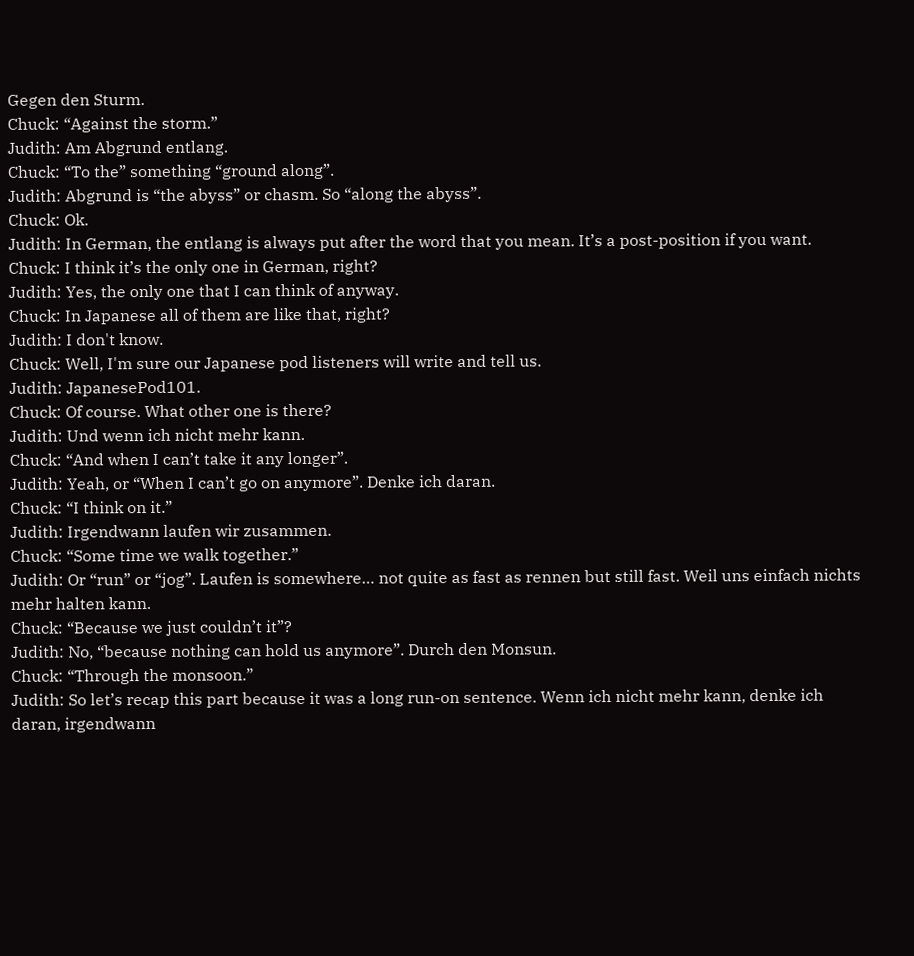Gegen den Sturm.
Chuck: “Against the storm.”
Judith: Am Abgrund entlang.
Chuck: “To the” something “ground along”.
Judith: Abgrund is “the abyss” or chasm. So “along the abyss”.
Chuck: Ok.
Judith: In German, the entlang is always put after the word that you mean. It’s a post-position if you want.
Chuck: I think it’s the only one in German, right?
Judith: Yes, the only one that I can think of anyway.
Chuck: In Japanese all of them are like that, right?
Judith: I don't know.
Chuck: Well, I'm sure our Japanese pod listeners will write and tell us.
Judith: JapanesePod101.
Chuck: Of course. What other one is there?
Judith: Und wenn ich nicht mehr kann.
Chuck: “And when I can’t take it any longer”.
Judith: Yeah, or “When I can’t go on anymore”. Denke ich daran.
Chuck: “I think on it.”
Judith: Irgendwann laufen wir zusammen.
Chuck: “Some time we walk together.”
Judith: Or “run” or “jog”. Laufen is somewhere… not quite as fast as rennen but still fast. Weil uns einfach nichts mehr halten kann.
Chuck: “Because we just couldn’t it”?
Judith: No, “because nothing can hold us anymore”. Durch den Monsun.
Chuck: “Through the monsoon.”
Judith: So let’s recap this part because it was a long run-on sentence. Wenn ich nicht mehr kann, denke ich daran, irgendwann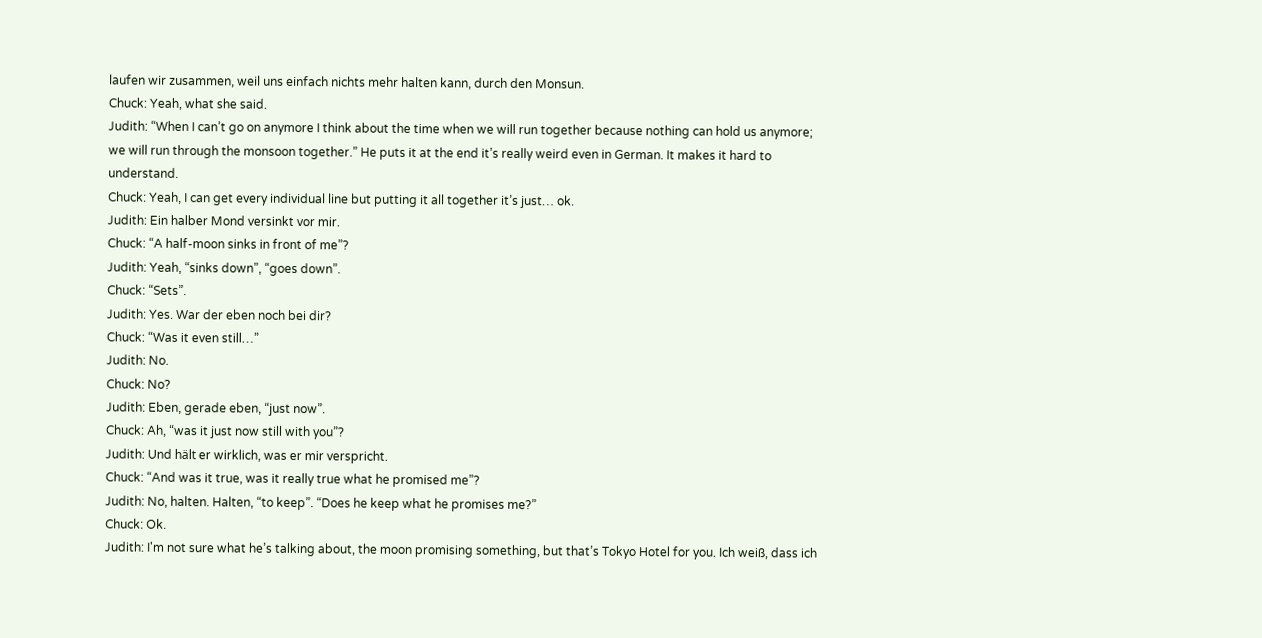laufen wir zusammen, weil uns einfach nichts mehr halten kann, durch den Monsun.
Chuck: Yeah, what she said.
Judith: “When I can’t go on anymore I think about the time when we will run together because nothing can hold us anymore; we will run through the monsoon together.” He puts it at the end it’s really weird even in German. It makes it hard to understand.
Chuck: Yeah, I can get every individual line but putting it all together it’s just… ok.
Judith: Ein halber Mond versinkt vor mir.
Chuck: “A half-moon sinks in front of me”?
Judith: Yeah, “sinks down”, “goes down”.
Chuck: “Sets”.
Judith: Yes. War der eben noch bei dir?
Chuck: “Was it even still…”
Judith: No.
Chuck: No?
Judith: Eben, gerade eben, “just now”.
Chuck: Ah, “was it just now still with you”?
Judith: Und hält er wirklich, was er mir verspricht.
Chuck: “And was it true, was it really true what he promised me”?
Judith: No, halten. Halten, “to keep”. “Does he keep what he promises me?”
Chuck: Ok.
Judith: I'm not sure what he’s talking about, the moon promising something, but that’s Tokyo Hotel for you. Ich weiß, dass ich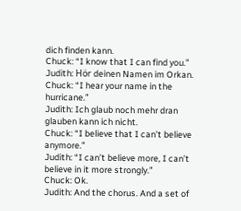dich finden kann.
Chuck: “I know that I can find you.”
Judith: Hör deinen Namen im Orkan.
Chuck: “I hear your name in the hurricane.”
Judith: Ich glaub noch mehr dran glauben kann ich nicht.
Chuck: “I believe that I can’t believe anymore.”
Judith: “I can’t believe more, I can’t believe in it more strongly.”
Chuck: Ok.
Judith: And the chorus. And a set of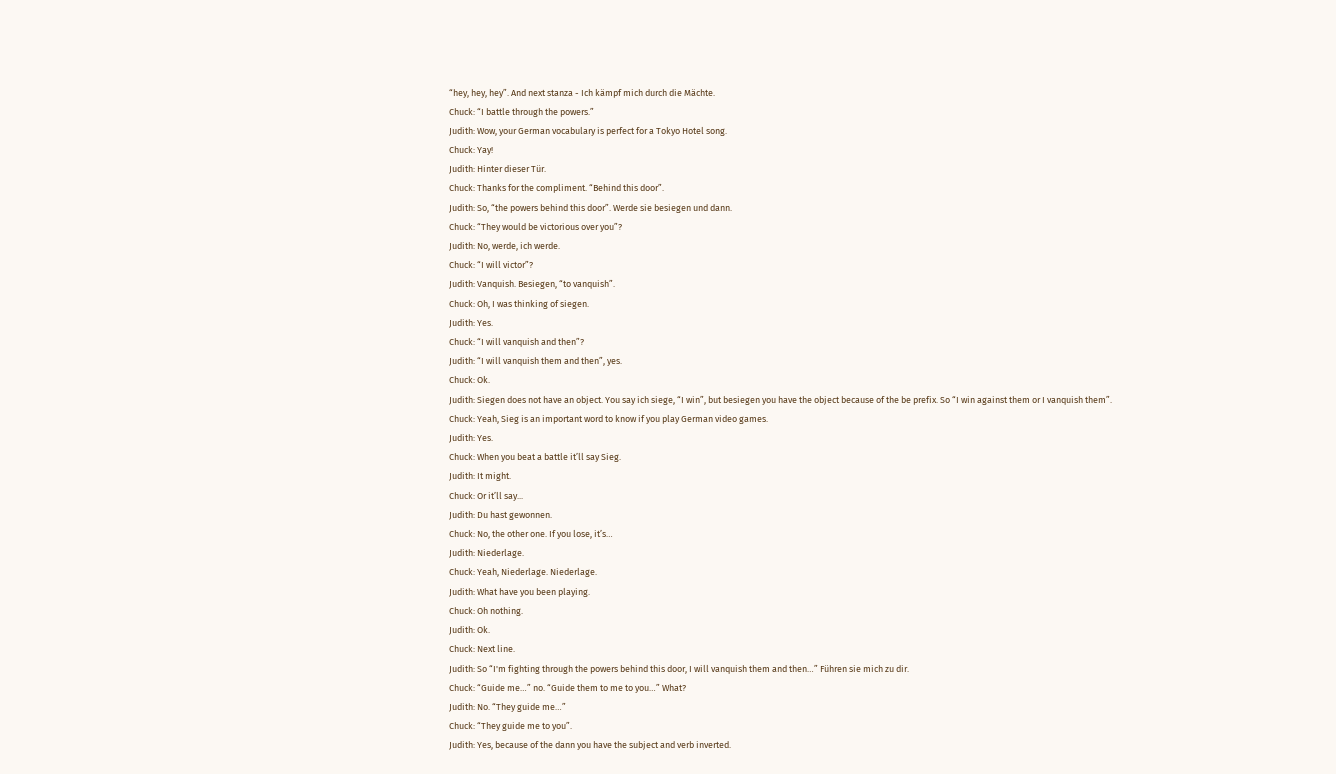“hey, hey, hey”. And next stanza - Ich kämpf mich durch die Mächte.
Chuck: “I battle through the powers.”
Judith: Wow, your German vocabulary is perfect for a Tokyo Hotel song.
Chuck: Yay!
Judith: Hinter dieser Tür.
Chuck: Thanks for the compliment. “Behind this door”.
Judith: So, “the powers behind this door”. Werde sie besiegen und dann.
Chuck: “They would be victorious over you”?
Judith: No, werde, ich werde.
Chuck: “I will victor”?
Judith: Vanquish. Besiegen, “to vanquish”.
Chuck: Oh, I was thinking of siegen.
Judith: Yes.
Chuck: “I will vanquish and then”?
Judith: “I will vanquish them and then”, yes.
Chuck: Ok.
Judith: Siegen does not have an object. You say ich siege, “I win”, but besiegen you have the object because of the be prefix. So “I win against them or I vanquish them”.
Chuck: Yeah, Sieg is an important word to know if you play German video games.
Judith: Yes.
Chuck: When you beat a battle it’ll say Sieg.
Judith: It might.
Chuck: Or it’ll say...
Judith: Du hast gewonnen.
Chuck: No, the other one. If you lose, it’s…
Judith: Niederlage.
Chuck: Yeah, Niederlage. Niederlage.
Judith: What have you been playing.
Chuck: Oh nothing.
Judith: Ok.
Chuck: Next line.
Judith: So “I'm fighting through the powers behind this door, I will vanquish them and then…” Führen sie mich zu dir.
Chuck: “Guide me…” no. “Guide them to me to you…” What?
Judith: No. “They guide me…”
Chuck: “They guide me to you”.
Judith: Yes, because of the dann you have the subject and verb inverted.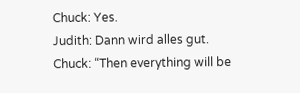Chuck: Yes.
Judith: Dann wird alles gut.
Chuck: “Then everything will be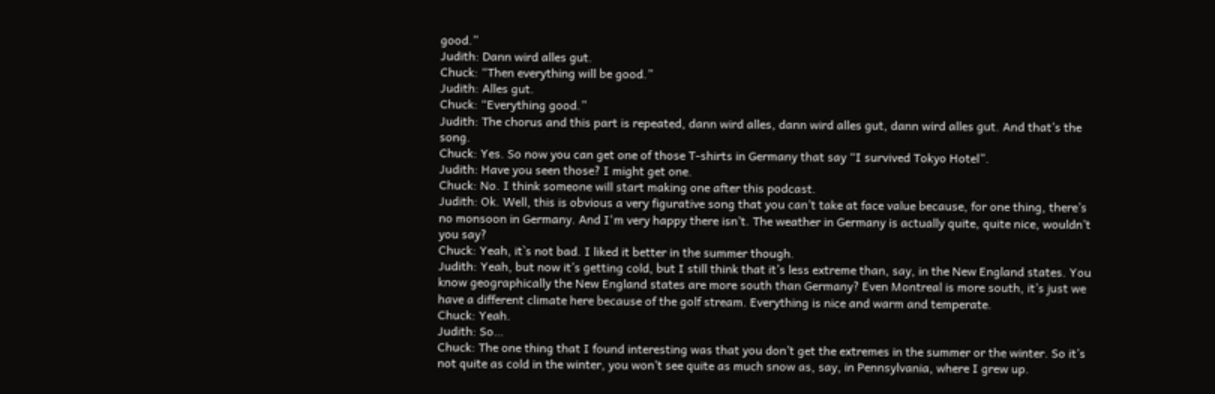good.”
Judith: Dann wird alles gut.
Chuck: “Then everything will be good.”
Judith: Alles gut.
Chuck: “Everything good.”
Judith: The chorus and this part is repeated, dann wird alles, dann wird alles gut, dann wird alles gut. And that’s the song.
Chuck: Yes. So now you can get one of those T-shirts in Germany that say “I survived Tokyo Hotel”.
Judith: Have you seen those? I might get one.
Chuck: No. I think someone will start making one after this podcast.
Judith: Ok. Well, this is obvious a very figurative song that you can’t take at face value because, for one thing, there’s no monsoon in Germany. And I'm very happy there isn’t. The weather in Germany is actually quite, quite nice, wouldn’t you say?
Chuck: Yeah, it`s not bad. I liked it better in the summer though.
Judith: Yeah, but now it’s getting cold, but I still think that it’s less extreme than, say, in the New England states. You know geographically the New England states are more south than Germany? Even Montreal is more south, it’s just we have a different climate here because of the golf stream. Everything is nice and warm and temperate.
Chuck: Yeah.
Judith: So…
Chuck: The one thing that I found interesting was that you don’t get the extremes in the summer or the winter. So it’s not quite as cold in the winter, you won’t see quite as much snow as, say, in Pennsylvania, where I grew up.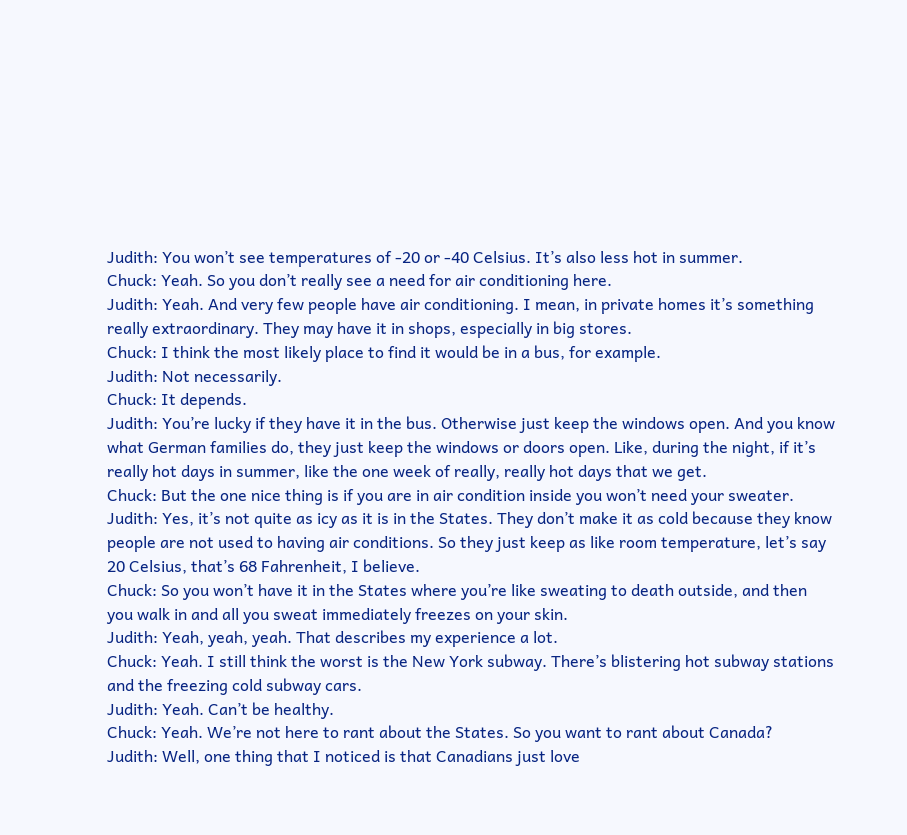Judith: You won’t see temperatures of -20 or -40 Celsius. It’s also less hot in summer.
Chuck: Yeah. So you don’t really see a need for air conditioning here.
Judith: Yeah. And very few people have air conditioning. I mean, in private homes it’s something really extraordinary. They may have it in shops, especially in big stores.
Chuck: I think the most likely place to find it would be in a bus, for example.
Judith: Not necessarily.
Chuck: It depends.
Judith: You’re lucky if they have it in the bus. Otherwise just keep the windows open. And you know what German families do, they just keep the windows or doors open. Like, during the night, if it’s really hot days in summer, like the one week of really, really hot days that we get.
Chuck: But the one nice thing is if you are in air condition inside you won’t need your sweater.
Judith: Yes, it’s not quite as icy as it is in the States. They don’t make it as cold because they know people are not used to having air conditions. So they just keep as like room temperature, let’s say 20 Celsius, that’s 68 Fahrenheit, I believe.
Chuck: So you won’t have it in the States where you’re like sweating to death outside, and then you walk in and all you sweat immediately freezes on your skin.
Judith: Yeah, yeah, yeah. That describes my experience a lot.
Chuck: Yeah. I still think the worst is the New York subway. There’s blistering hot subway stations and the freezing cold subway cars.
Judith: Yeah. Can’t be healthy.
Chuck: Yeah. We’re not here to rant about the States. So you want to rant about Canada?
Judith: Well, one thing that I noticed is that Canadians just love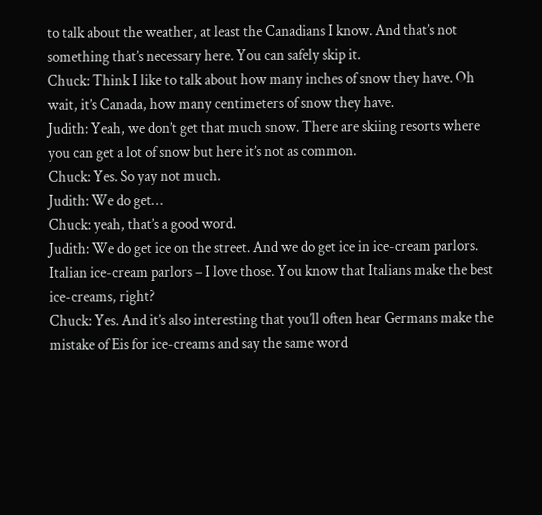to talk about the weather, at least the Canadians I know. And that’s not something that’s necessary here. You can safely skip it.
Chuck: Think I like to talk about how many inches of snow they have. Oh wait, it’s Canada, how many centimeters of snow they have.
Judith: Yeah, we don’t get that much snow. There are skiing resorts where you can get a lot of snow but here it’s not as common.
Chuck: Yes. So yay not much.
Judith: We do get…
Chuck: yeah, that’s a good word.
Judith: We do get ice on the street. And we do get ice in ice-cream parlors. Italian ice-cream parlors – I love those. You know that Italians make the best ice-creams, right?
Chuck: Yes. And it’s also interesting that you’ll often hear Germans make the mistake of Eis for ice-creams and say the same word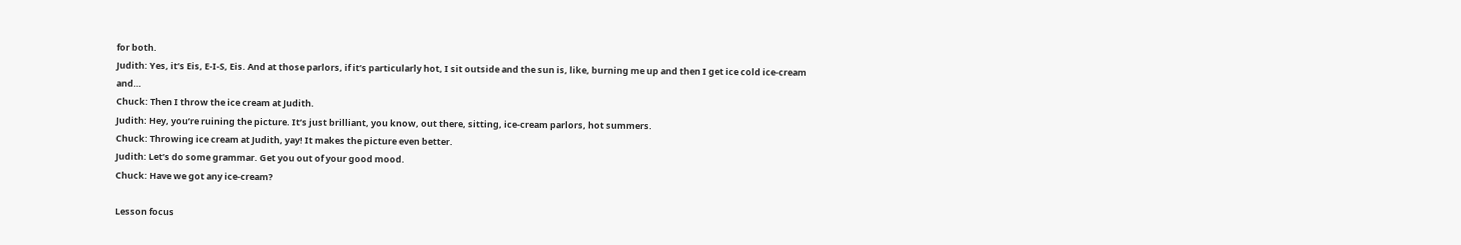for both.
Judith: Yes, it’s Eis, E-I-S, Eis. And at those parlors, if it’s particularly hot, I sit outside and the sun is, like, burning me up and then I get ice cold ice-cream and…
Chuck: Then I throw the ice cream at Judith.
Judith: Hey, you’re ruining the picture. It’s just brilliant, you know, out there, sitting, ice-cream parlors, hot summers.
Chuck: Throwing ice cream at Judith, yay! It makes the picture even better.
Judith: Let’s do some grammar. Get you out of your good mood.
Chuck: Have we got any ice-cream?

Lesson focus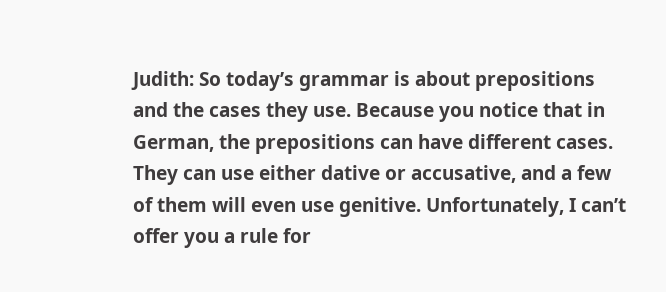Judith: So today’s grammar is about prepositions and the cases they use. Because you notice that in German, the prepositions can have different cases. They can use either dative or accusative, and a few of them will even use genitive. Unfortunately, I can’t offer you a rule for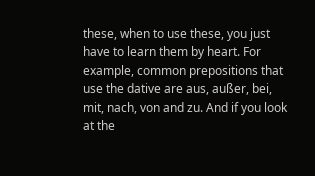these, when to use these, you just have to learn them by heart. For example, common prepositions that use the dative are aus, außer, bei, mit, nach, von and zu. And if you look at the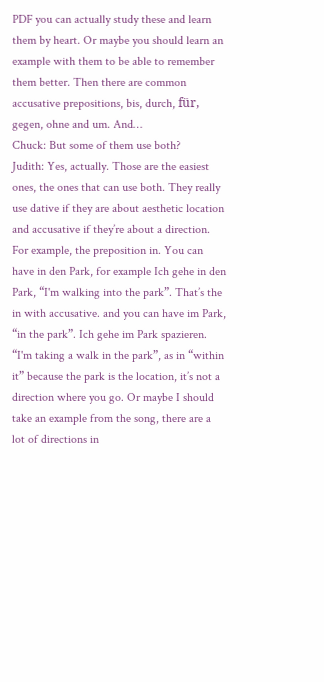PDF you can actually study these and learn them by heart. Or maybe you should learn an example with them to be able to remember them better. Then there are common accusative prepositions, bis, durch, für, gegen, ohne and um. And…
Chuck: But some of them use both?
Judith: Yes, actually. Those are the easiest ones, the ones that can use both. They really use dative if they are about aesthetic location and accusative if they’re about a direction. For example, the preposition in. You can have in den Park, for example Ich gehe in den Park, “I'm walking into the park”. That’s the in with accusative. and you can have im Park, “in the park”. Ich gehe im Park spazieren. “I'm taking a walk in the park”, as in “within it” because the park is the location, it’s not a direction where you go. Or maybe I should take an example from the song, there are a lot of directions in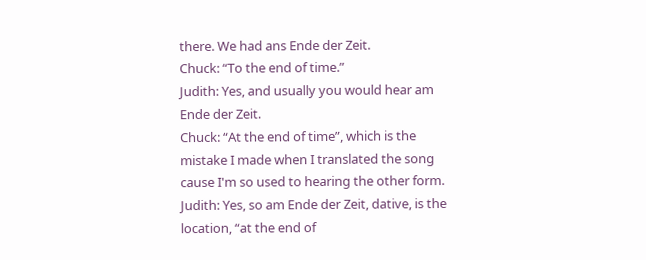there. We had ans Ende der Zeit.
Chuck: “To the end of time.”
Judith: Yes, and usually you would hear am Ende der Zeit.
Chuck: “At the end of time”, which is the mistake I made when I translated the song cause I'm so used to hearing the other form.
Judith: Yes, so am Ende der Zeit, dative, is the location, “at the end of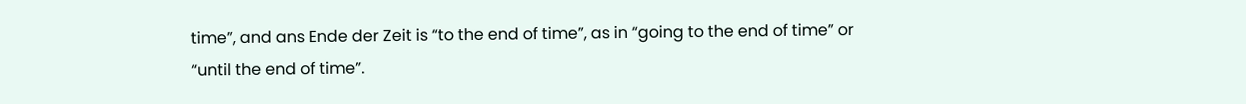time”, and ans Ende der Zeit is “to the end of time”, as in “going to the end of time” or “until the end of time”.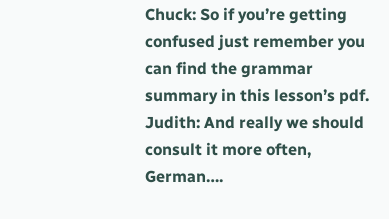Chuck: So if you’re getting confused just remember you can find the grammar summary in this lesson’s pdf.
Judith: And really we should consult it more often, German….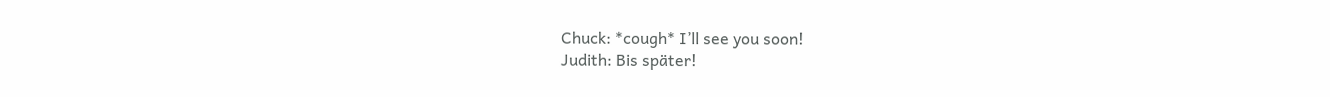Chuck: *cough* I’ll see you soon!
Judith: Bis später!